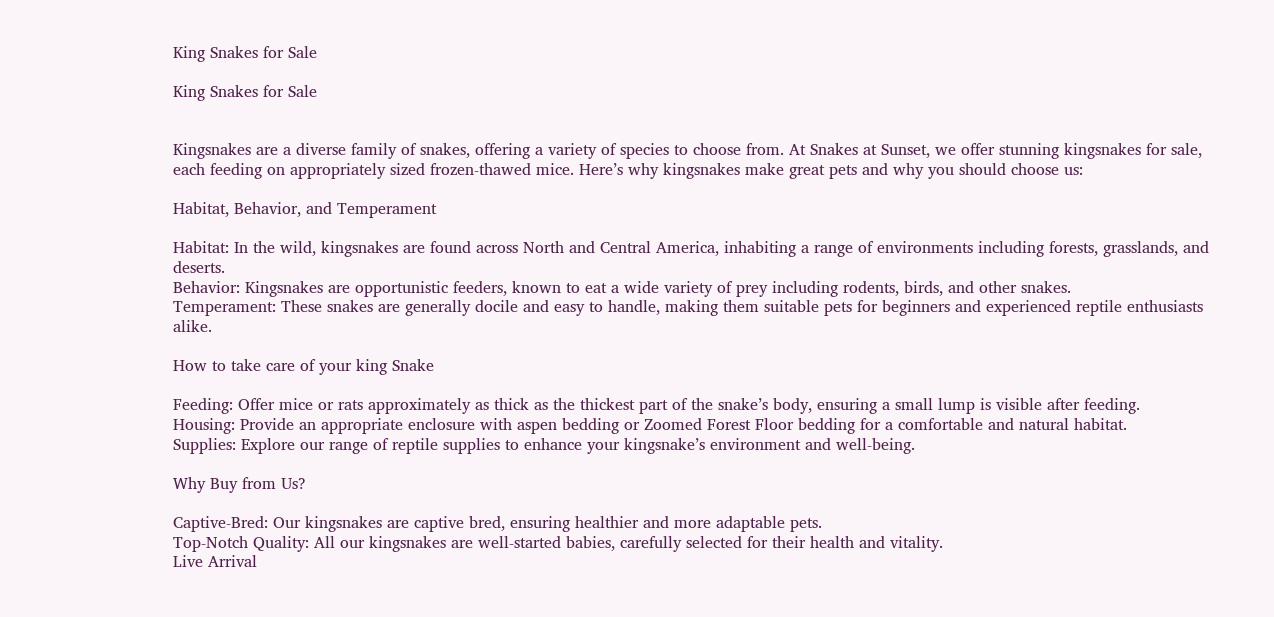King Snakes for Sale

King Snakes for Sale


Kingsnakes are a diverse family of snakes, offering a variety of species to choose from. At Snakes at Sunset, we offer stunning kingsnakes for sale, each feeding on appropriately sized frozen-thawed mice. Here’s why kingsnakes make great pets and why you should choose us:

Habitat, Behavior, and Temperament

Habitat: In the wild, kingsnakes are found across North and Central America, inhabiting a range of environments including forests, grasslands, and deserts.
Behavior: Kingsnakes are opportunistic feeders, known to eat a wide variety of prey including rodents, birds, and other snakes.
Temperament: These snakes are generally docile and easy to handle, making them suitable pets for beginners and experienced reptile enthusiasts alike.

How to take care of your king Snake

Feeding: Offer mice or rats approximately as thick as the thickest part of the snake’s body, ensuring a small lump is visible after feeding.
Housing: Provide an appropriate enclosure with aspen bedding or Zoomed Forest Floor bedding for a comfortable and natural habitat.
Supplies: Explore our range of reptile supplies to enhance your kingsnake’s environment and well-being.

Why Buy from Us?

Captive-Bred: Our kingsnakes are captive bred, ensuring healthier and more adaptable pets.
Top-Notch Quality: All our kingsnakes are well-started babies, carefully selected for their health and vitality.
Live Arrival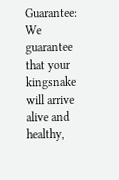Guarantee: We guarantee that your kingsnake will arrive alive and healthy,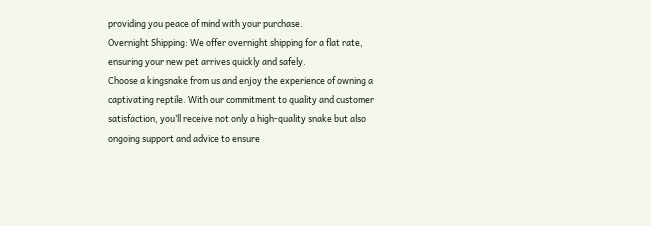providing you peace of mind with your purchase.
Overnight Shipping: We offer overnight shipping for a flat rate, ensuring your new pet arrives quickly and safely.
Choose a kingsnake from us and enjoy the experience of owning a captivating reptile. With our commitment to quality and customer satisfaction, you’ll receive not only a high-quality snake but also ongoing support and advice to ensure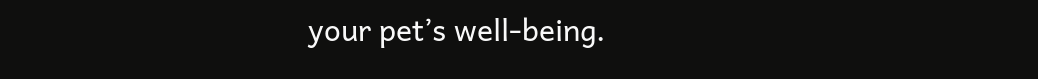your pet’s well-being.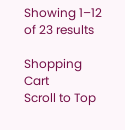Showing 1–12 of 23 results

Shopping Cart
Scroll to Top